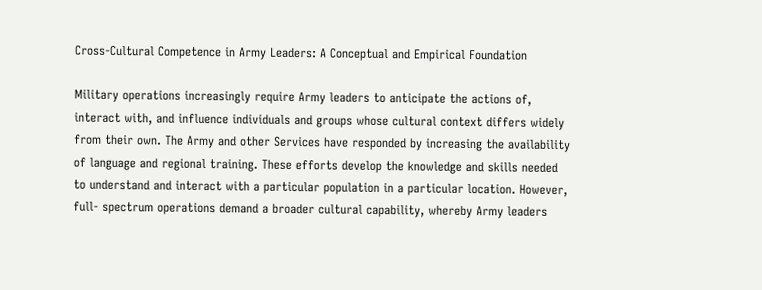Cross-Cultural Competence in Army Leaders: A Conceptual and Empirical Foundation

Military operations increasingly require Army leaders to anticipate the actions of, interact with, and influence individuals and groups whose cultural context differs widely from their own. The Army and other Services have responded by increasing the availability of language and regional training. These efforts develop the knowledge and skills needed to understand and interact with a particular population in a particular location. However, full- spectrum operations demand a broader cultural capability, whereby Army leaders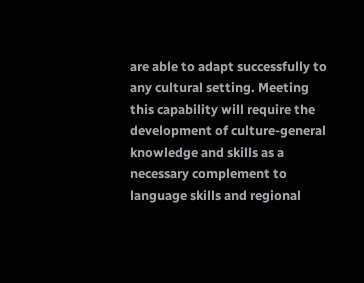are able to adapt successfully to any cultural setting. Meeting this capability will require the development of culture-general knowledge and skills as a necessary complement to language skills and regional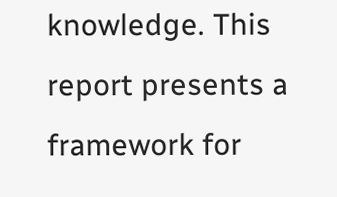knowledge. This report presents a framework for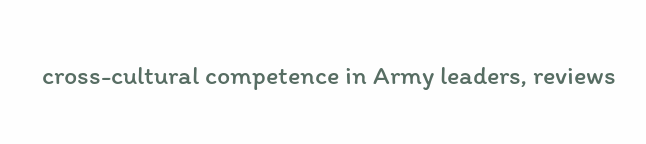cross-cultural competence in Army leaders, reviews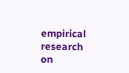empirical research on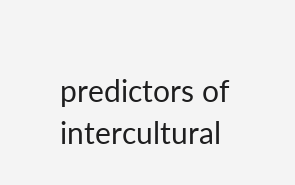predictors of intercultural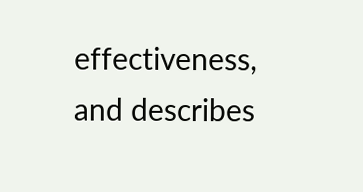effectiveness, and describes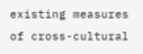existing measures of cross-cultural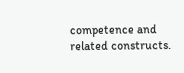competence and related constructs.